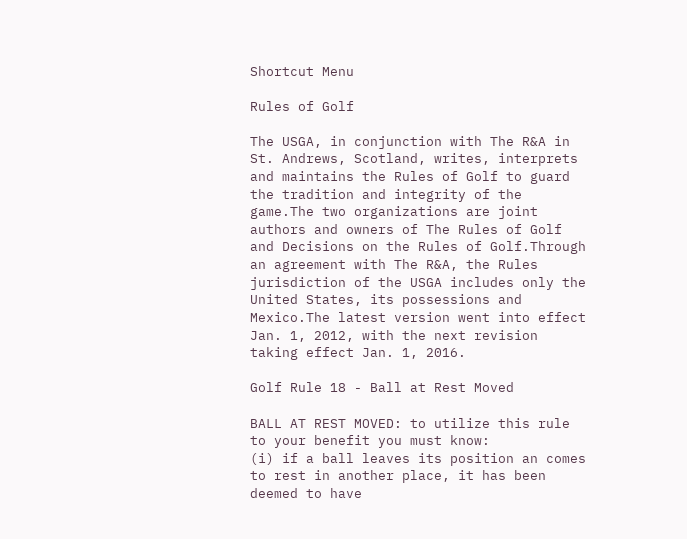Shortcut Menu

Rules of Golf

The USGA, in conjunction with The R&A in St. Andrews, Scotland, writes, interprets and maintains the Rules of Golf to guard the tradition and integrity of the game.The two organizations are joint authors and owners of The Rules of Golf and Decisions on the Rules of Golf.Through an agreement with The R&A, the Rules jurisdiction of the USGA includes only the United States, its possessions and Mexico.The latest version went into effect Jan. 1, 2012, with the next revision taking effect Jan. 1, 2016.

Golf Rule 18 - Ball at Rest Moved

BALL AT REST MOVED: to utilize this rule to your benefit you must know:
(i) if a ball leaves its position an comes to rest in another place, it has been deemed to have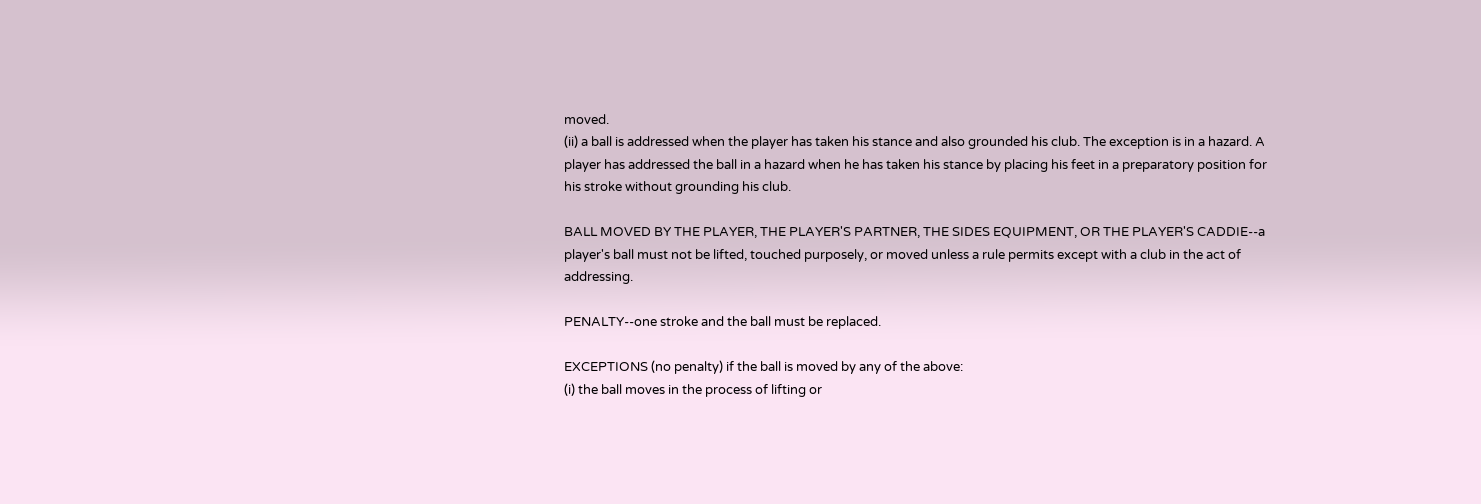moved.
(ii) a ball is addressed when the player has taken his stance and also grounded his club. The exception is in a hazard. A player has addressed the ball in a hazard when he has taken his stance by placing his feet in a preparatory position for his stroke without grounding his club.

BALL MOVED BY THE PLAYER, THE PLAYER'S PARTNER, THE SIDES EQUIPMENT, OR THE PLAYER'S CADDIE--a player's ball must not be lifted, touched purposely, or moved unless a rule permits except with a club in the act of addressing.

PENALTY--one stroke and the ball must be replaced.

EXCEPTIONS (no penalty) if the ball is moved by any of the above:
(i) the ball moves in the process of lifting or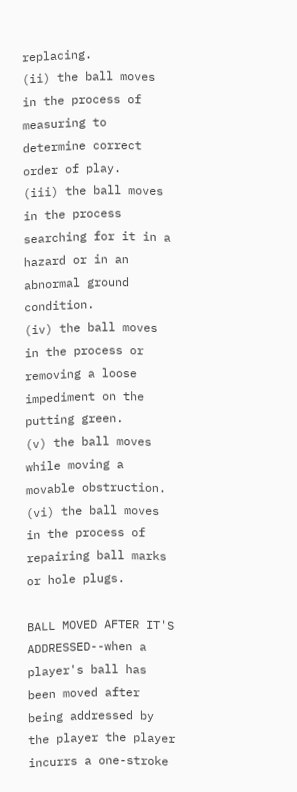replacing.
(ii) the ball moves in the process of measuring to determine correct order of play.
(iii) the ball moves in the process searching for it in a hazard or in an abnormal ground condition.
(iv) the ball moves in the process or removing a loose impediment on the putting green.
(v) the ball moves while moving a movable obstruction.
(vi) the ball moves in the process of repairing ball marks or hole plugs.

BALL MOVED AFTER IT'S ADDRESSED--when a player's ball has been moved after being addressed by the player the player incurrs a one-stroke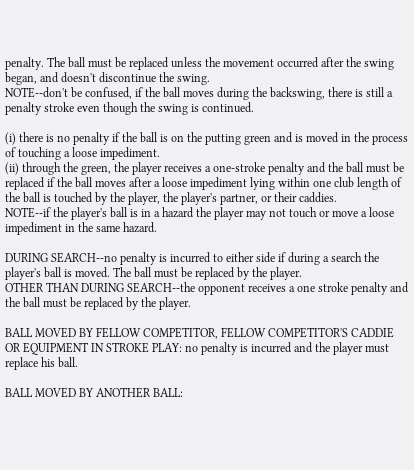penalty. The ball must be replaced unless the movement occurred after the swing began, and doesn't discontinue the swing.
NOTE--don't be confused, if the ball moves during the backswing, there is still a penalty stroke even though the swing is continued.

(i) there is no penalty if the ball is on the putting green and is moved in the process of touching a loose impediment.
(ii) through the green, the player receives a one-stroke penalty and the ball must be replaced if the ball moves after a loose impediment lying within one club length of the ball is touched by the player, the player's partner, or their caddies.
NOTE--if the player's ball is in a hazard the player may not touch or move a loose impediment in the same hazard.

DURING SEARCH--no penalty is incurred to either side if during a search the player's ball is moved. The ball must be replaced by the player.
OTHER THAN DURING SEARCH--the opponent receives a one stroke penalty and the ball must be replaced by the player.

BALL MOVED BY FELLOW COMPETITOR, FELLOW COMPETITOR'S CADDIE OR EQUIPMENT IN STROKE PLAY: no penalty is incurred and the player must replace his ball.

BALL MOVED BY ANOTHER BALL: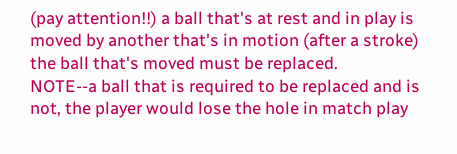(pay attention!!) a ball that's at rest and in play is moved by another that's in motion (after a stroke) the ball that's moved must be replaced.
NOTE--a ball that is required to be replaced and is not, the player would lose the hole in match play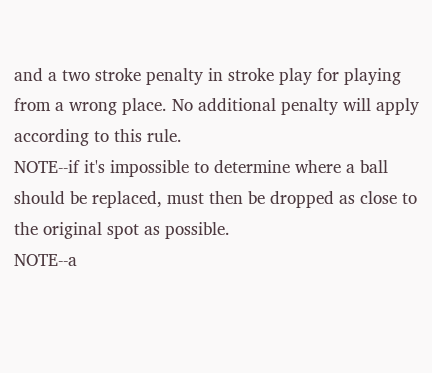and a two stroke penalty in stroke play for playing from a wrong place. No additional penalty will apply according to this rule.
NOTE--if it's impossible to determine where a ball should be replaced, must then be dropped as close to the original spot as possible.
NOTE--a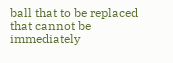ball that to be replaced that cannot be immediately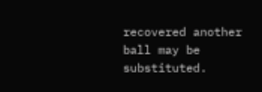recovered another ball may be substituted.